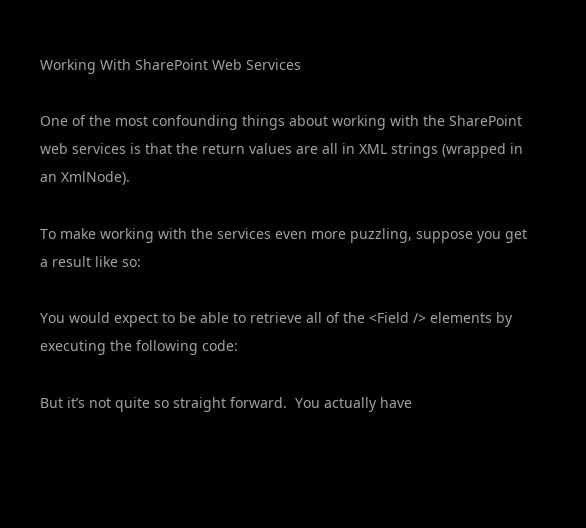Working With SharePoint Web Services

One of the most confounding things about working with the SharePoint web services is that the return values are all in XML strings (wrapped in an XmlNode).

To make working with the services even more puzzling, suppose you get a result like so:

You would expect to be able to retrieve all of the <Field /> elements by executing the following code:

But it’s not quite so straight forward.  You actually have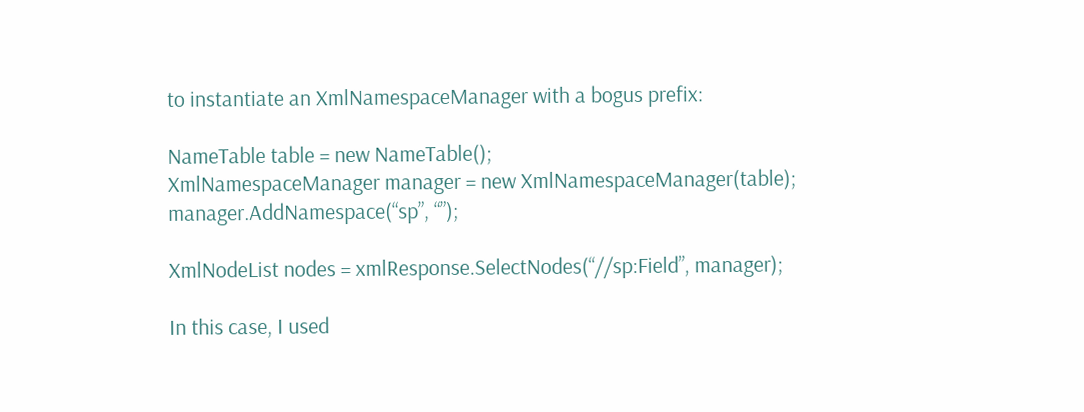to instantiate an XmlNamespaceManager with a bogus prefix:

NameTable table = new NameTable();
XmlNamespaceManager manager = new XmlNamespaceManager(table);
manager.AddNamespace(“sp”, “”);

XmlNodeList nodes = xmlResponse.SelectNodes(“//sp:Field”, manager);

In this case, I used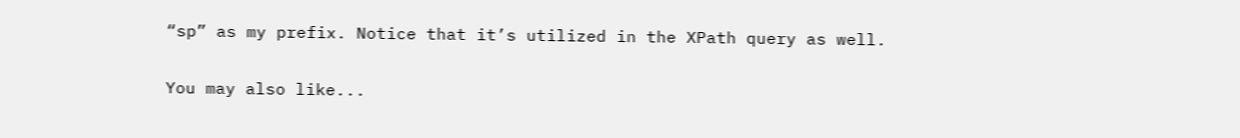“sp” as my prefix. Notice that it’s utilized in the XPath query as well.

You may also like...